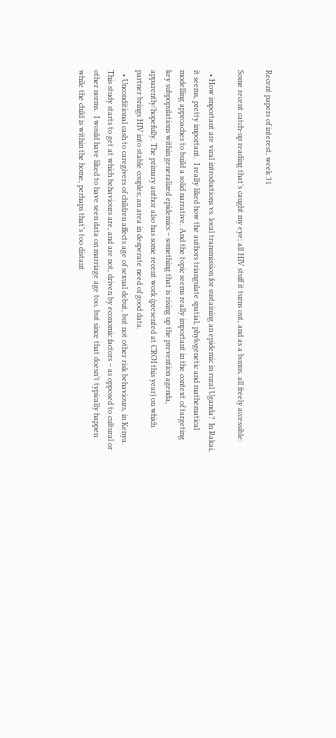Recent papers of interest, week 31

Some recent catch-up reading that’s caught my eye; all HIV stuff it turns out, and as a bonus, all freely accessible:

  • How important are viral introductions vs. local transmission for sustaining an epidemic in rural Uganda?  In Rakai, it seems, pretty important.  I really liked how the authors triangulate spatial, phylogenetic and mathematical modelling approaches to build a solid narrative. And the topic seems really important in the context of targeting key subpopulations within generalized epidemics – something that is rising up the prevention agenda, apparently/hopefully. The primary author also has some recent work (presented at CROI this year) on which partner brings HIV into stable couples; an area in desperate need of good data.
  • Unconditional cash to caregivers of children affects age of sexual debut, but not other risk behaviours, in Kenya. This study starts to get at which behaviours are, and are not, driven by economic factors – as opposed to cultural or other norms.  I would have liked to have seen data on marriage age too, but since that doesn’t typically happen while the child is within the home, perhaps that’s too distant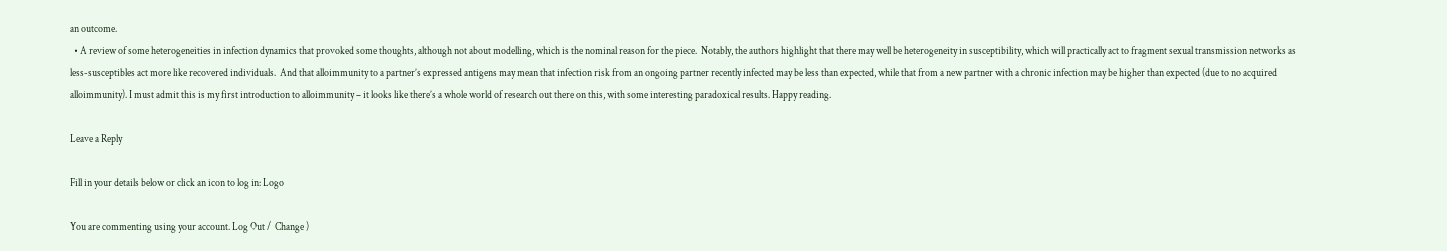an outcome.
  • A review of some heterogeneities in infection dynamics that provoked some thoughts, although not about modelling, which is the nominal reason for the piece.  Notably, the authors highlight that there may well be heterogeneity in susceptibility, which will practically act to fragment sexual transmission networks as less-susceptibles act more like recovered individuals.  And that alloimmunity to a partner’s expressed antigens may mean that infection risk from an ongoing partner recently infected may be less than expected, while that from a new partner with a chronic infection may be higher than expected (due to no acquired alloimmunity). I must admit this is my first introduction to alloimmunity – it looks like there’s a whole world of research out there on this, with some interesting paradoxical results. Happy reading.

Leave a Reply

Fill in your details below or click an icon to log in: Logo

You are commenting using your account. Log Out /  Change )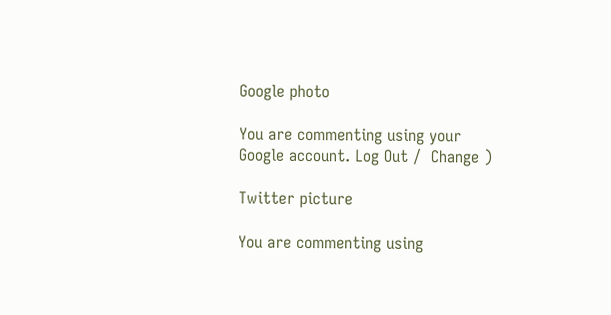Google photo

You are commenting using your Google account. Log Out /  Change )

Twitter picture

You are commenting using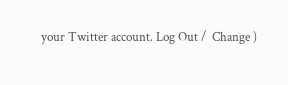your Twitter account. Log Out /  Change )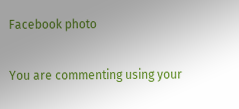Facebook photo

You are commenting using your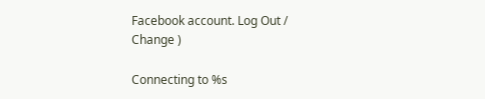Facebook account. Log Out /  Change )

Connecting to %s